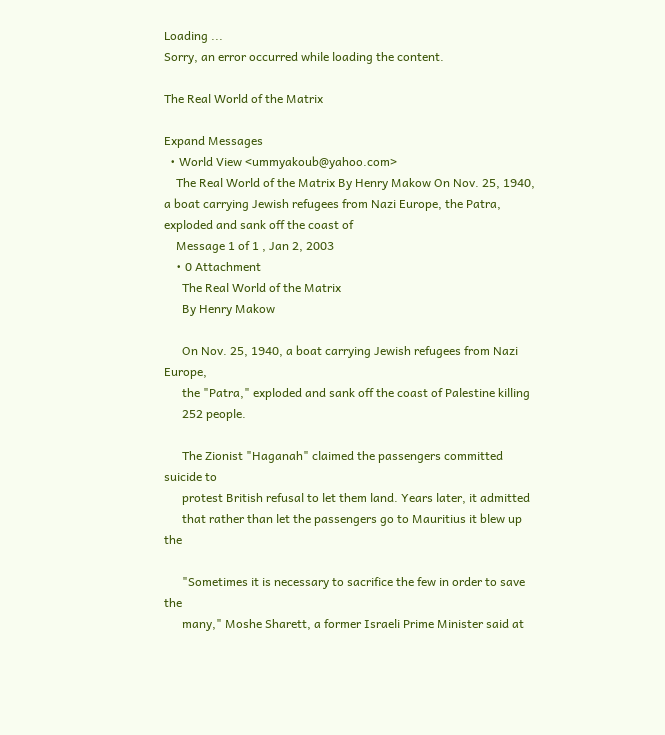Loading ...
Sorry, an error occurred while loading the content.

The Real World of the Matrix

Expand Messages
  • World View <ummyakoub@yahoo.com>
    The Real World of the Matrix By Henry Makow On Nov. 25, 1940, a boat carrying Jewish refugees from Nazi Europe, the Patra, exploded and sank off the coast of
    Message 1 of 1 , Jan 2, 2003
    • 0 Attachment
      The Real World of the Matrix
      By Henry Makow

      On Nov. 25, 1940, a boat carrying Jewish refugees from Nazi Europe,
      the "Patra," exploded and sank off the coast of Palestine killing
      252 people.

      The Zionist "Haganah" claimed the passengers committed suicide to
      protest British refusal to let them land. Years later, it admitted
      that rather than let the passengers go to Mauritius it blew up the

      "Sometimes it is necessary to sacrifice the few in order to save the
      many," Moshe Sharett, a former Israeli Prime Minister said at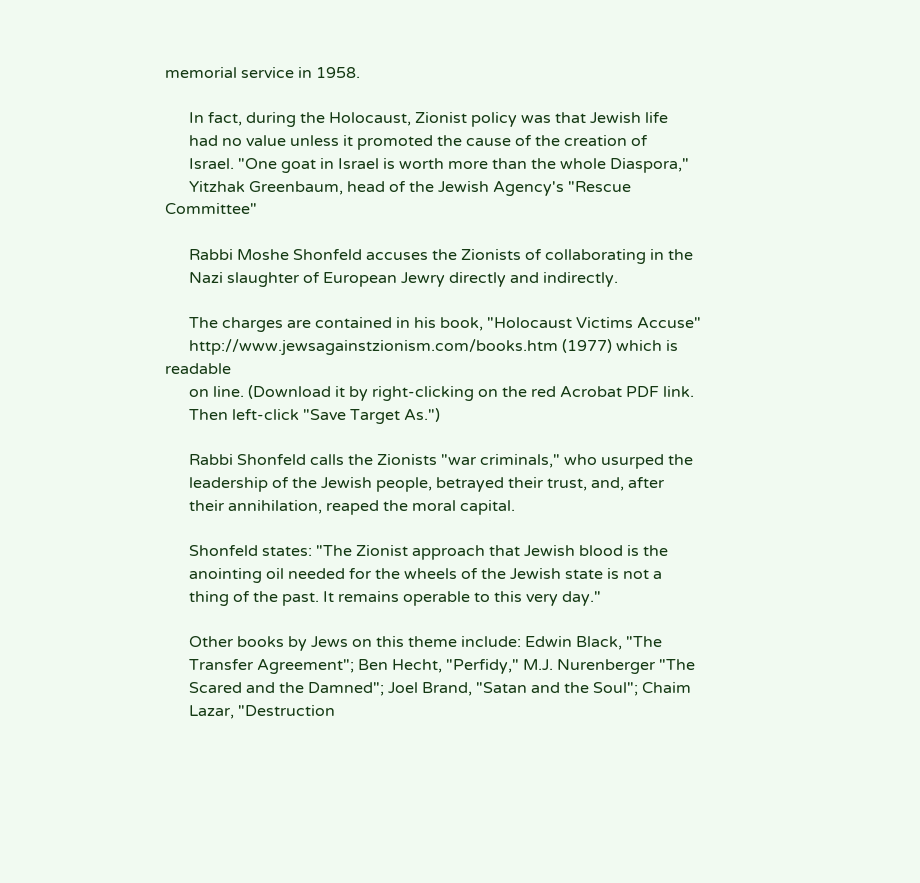memorial service in 1958.

      In fact, during the Holocaust, Zionist policy was that Jewish life
      had no value unless it promoted the cause of the creation of
      Israel. "One goat in Israel is worth more than the whole Diaspora,"
      Yitzhak Greenbaum, head of the Jewish Agency's "Rescue Committee"

      Rabbi Moshe Shonfeld accuses the Zionists of collaborating in the
      Nazi slaughter of European Jewry directly and indirectly.

      The charges are contained in his book, "Holocaust Victims Accuse"
      http://www.jewsagainstzionism.com/books.htm (1977) which is readable
      on line. (Download it by right-clicking on the red Acrobat PDF link.
      Then left-click "Save Target As.")

      Rabbi Shonfeld calls the Zionists "war criminals," who usurped the
      leadership of the Jewish people, betrayed their trust, and, after
      their annihilation, reaped the moral capital.

      Shonfeld states: "The Zionist approach that Jewish blood is the
      anointing oil needed for the wheels of the Jewish state is not a
      thing of the past. It remains operable to this very day."

      Other books by Jews on this theme include: Edwin Black, "The
      Transfer Agreement"; Ben Hecht, "Perfidy," M.J. Nurenberger "The
      Scared and the Damned"; Joel Brand, "Satan and the Soul"; Chaim
      Lazar, "Destruction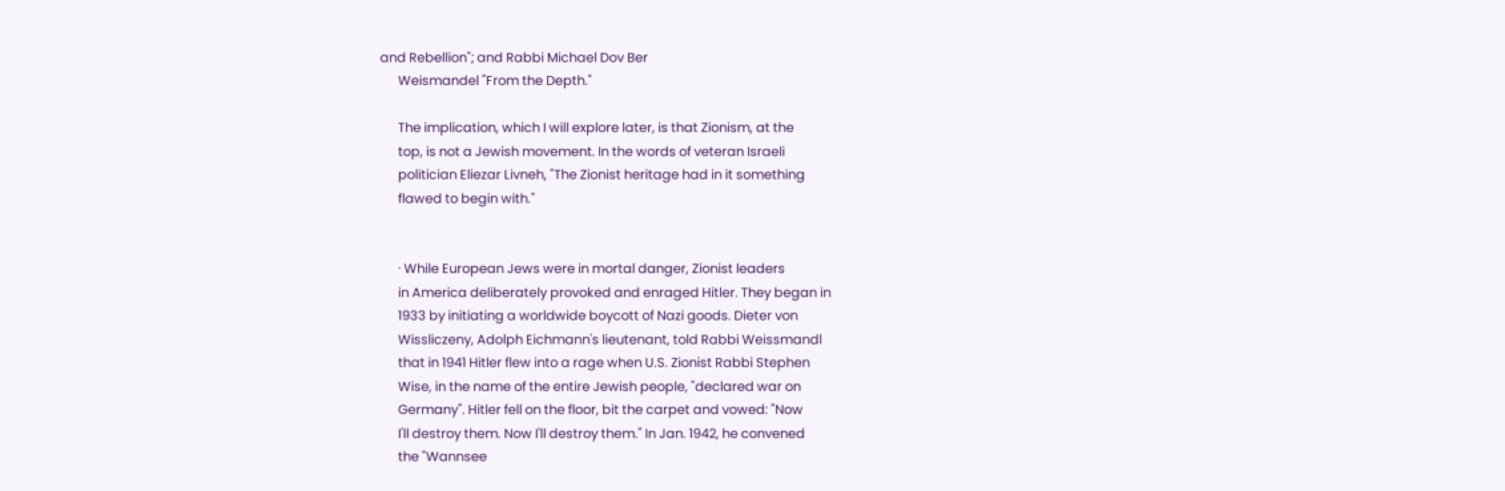and Rebellion"; and Rabbi Michael Dov Ber
      Weismandel "From the Depth."

      The implication, which I will explore later, is that Zionism, at the
      top, is not a Jewish movement. In the words of veteran Israeli
      politician Eliezar Livneh, "The Zionist heritage had in it something
      flawed to begin with."


      · While European Jews were in mortal danger, Zionist leaders
      in America deliberately provoked and enraged Hitler. They began in
      1933 by initiating a worldwide boycott of Nazi goods. Dieter von
      Wissliczeny, Adolph Eichmann's lieutenant, told Rabbi Weissmandl
      that in 1941 Hitler flew into a rage when U.S. Zionist Rabbi Stephen
      Wise, in the name of the entire Jewish people, "declared war on
      Germany". Hitler fell on the floor, bit the carpet and vowed: "Now
      I'll destroy them. Now I'll destroy them." In Jan. 1942, he convened
      the "Wannsee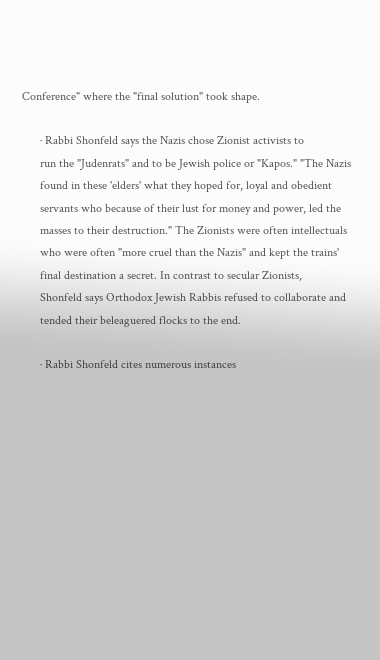Conference" where the "final solution" took shape.

      · Rabbi Shonfeld says the Nazis chose Zionist activists to
      run the "Judenrats" and to be Jewish police or "Kapos." "The Nazis
      found in these 'elders' what they hoped for, loyal and obedient
      servants who because of their lust for money and power, led the
      masses to their destruction." The Zionists were often intellectuals
      who were often "more cruel than the Nazis" and kept the trains'
      final destination a secret. In contrast to secular Zionists,
      Shonfeld says Orthodox Jewish Rabbis refused to collaborate and
      tended their beleaguered flocks to the end.

      · Rabbi Shonfeld cites numerous instances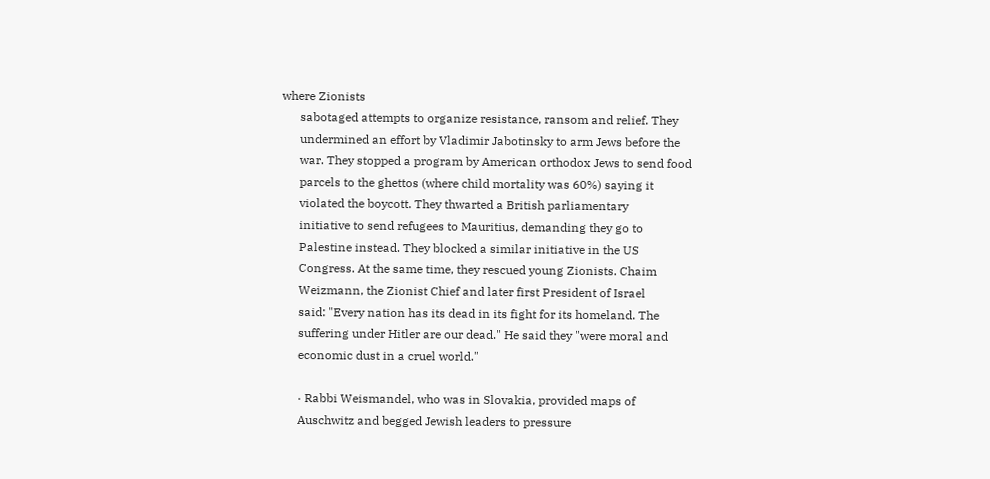where Zionists
      sabotaged attempts to organize resistance, ransom and relief. They
      undermined an effort by Vladimir Jabotinsky to arm Jews before the
      war. They stopped a program by American orthodox Jews to send food
      parcels to the ghettos (where child mortality was 60%) saying it
      violated the boycott. They thwarted a British parliamentary
      initiative to send refugees to Mauritius, demanding they go to
      Palestine instead. They blocked a similar initiative in the US
      Congress. At the same time, they rescued young Zionists. Chaim
      Weizmann, the Zionist Chief and later first President of Israel
      said: "Every nation has its dead in its fight for its homeland. The
      suffering under Hitler are our dead." He said they "were moral and
      economic dust in a cruel world."

      · Rabbi Weismandel, who was in Slovakia, provided maps of
      Auschwitz and begged Jewish leaders to pressure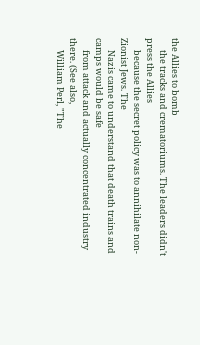the Allies to bomb
      the tracks and crematoriums. The leaders didn't press the Allies
      because the secret policy was to annihilate non-Zionist Jews. The
      Nazis came to understand that death trains and camps would be safe
      from attack and actually concentrated industry there. (See also,
      William Perl, "The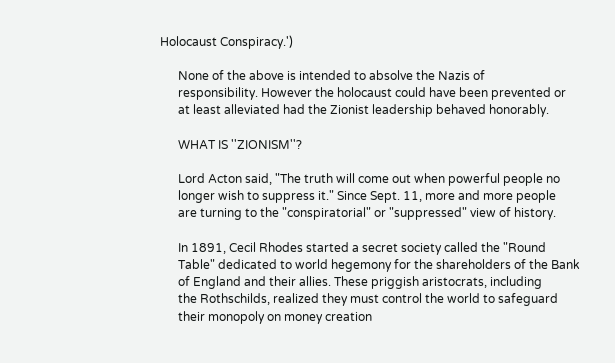Holocaust Conspiracy.')

      None of the above is intended to absolve the Nazis of
      responsibility. However the holocaust could have been prevented or
      at least alleviated had the Zionist leadership behaved honorably.

      WHAT IS ''ZIONISM''?

      Lord Acton said, "The truth will come out when powerful people no
      longer wish to suppress it." Since Sept. 11, more and more people
      are turning to the "conspiratorial" or "suppressed" view of history.

      In 1891, Cecil Rhodes started a secret society called the "Round
      Table" dedicated to world hegemony for the shareholders of the Bank
      of England and their allies. These priggish aristocrats, including
      the Rothschilds, realized they must control the world to safeguard
      their monopoly on money creation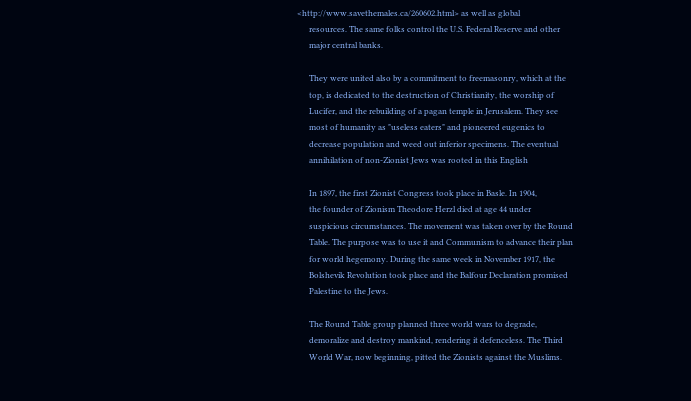<http://www.savethemales.ca/260602.html> as well as global
      resources. The same folks control the U.S. Federal Reserve and other
      major central banks.

      They were united also by a commitment to freemasonry, which at the
      top, is dedicated to the destruction of Christianity, the worship of
      Lucifer, and the rebuilding of a pagan temple in Jerusalem. They see
      most of humanity as "useless eaters" and pioneered eugenics to
      decrease population and weed out inferior specimens. The eventual
      annihilation of non-Zionist Jews was rooted in this English

      In 1897, the first Zionist Congress took place in Basle. In 1904,
      the founder of Zionism Theodore Herzl died at age 44 under
      suspicious circumstances. The movement was taken over by the Round
      Table. The purpose was to use it and Communism to advance their plan
      for world hegemony. During the same week in November 1917, the
      Bolshevik Revolution took place and the Balfour Declaration promised
      Palestine to the Jews.

      The Round Table group planned three world wars to degrade,
      demoralize and destroy mankind, rendering it defenceless. The Third
      World War, now beginning, pitted the Zionists against the Muslims.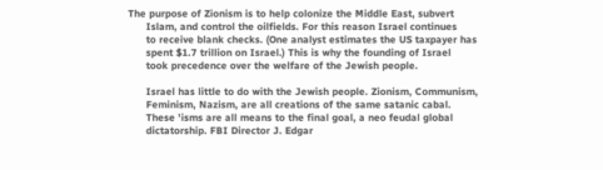The purpose of Zionism is to help colonize the Middle East, subvert
      Islam, and control the oilfields. For this reason Israel continues
      to receive blank checks. (One analyst estimates the US taxpayer has
      spent $1.7 trillion on Israel.) This is why the founding of Israel
      took precedence over the welfare of the Jewish people.

      Israel has little to do with the Jewish people. Zionism, Communism,
      Feminism, Nazism, are all creations of the same satanic cabal.
      These 'isms are all means to the final goal, a neo feudal global
      dictatorship. FBI Director J. Edgar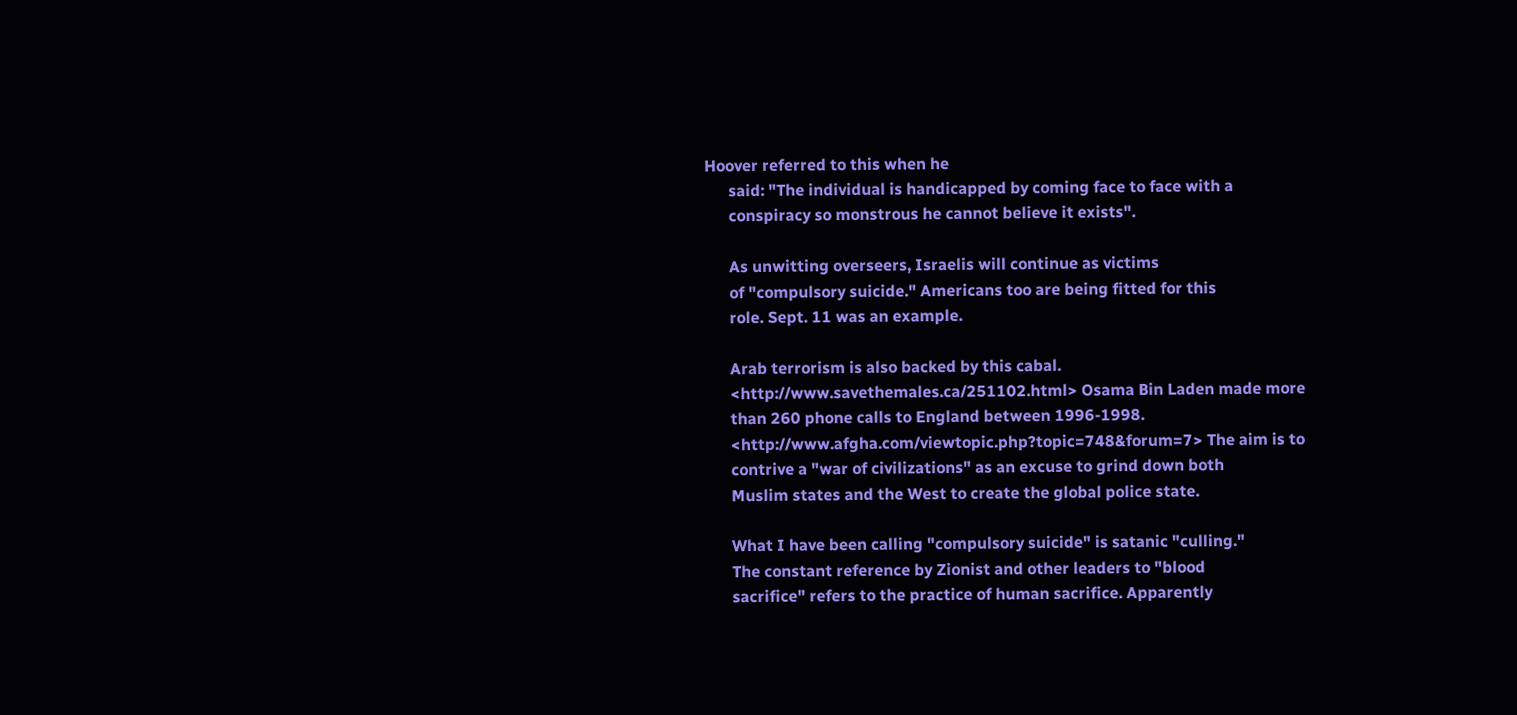Hoover referred to this when he
      said: "The individual is handicapped by coming face to face with a
      conspiracy so monstrous he cannot believe it exists".

      As unwitting overseers, Israelis will continue as victims
      of "compulsory suicide." Americans too are being fitted for this
      role. Sept. 11 was an example.

      Arab terrorism is also backed by this cabal.
      <http://www.savethemales.ca/251102.html> Osama Bin Laden made more
      than 260 phone calls to England between 1996-1998.
      <http://www.afgha.com/viewtopic.php?topic=748&forum=7> The aim is to
      contrive a "war of civilizations" as an excuse to grind down both
      Muslim states and the West to create the global police state.

      What I have been calling "compulsory suicide" is satanic "culling."
      The constant reference by Zionist and other leaders to "blood
      sacrifice" refers to the practice of human sacrifice. Apparently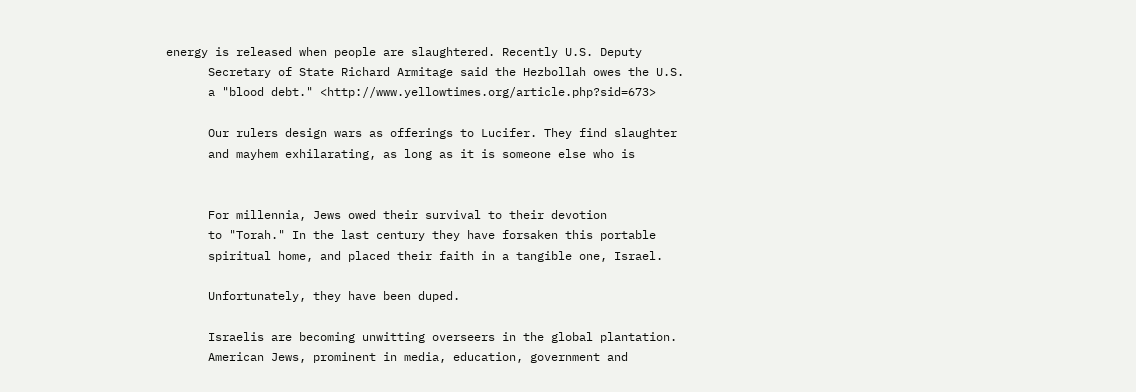energy is released when people are slaughtered. Recently U.S. Deputy
      Secretary of State Richard Armitage said the Hezbollah owes the U.S.
      a "blood debt." <http://www.yellowtimes.org/article.php?sid=673>

      Our rulers design wars as offerings to Lucifer. They find slaughter
      and mayhem exhilarating, as long as it is someone else who is


      For millennia, Jews owed their survival to their devotion
      to "Torah." In the last century they have forsaken this portable
      spiritual home, and placed their faith in a tangible one, Israel.

      Unfortunately, they have been duped.

      Israelis are becoming unwitting overseers in the global plantation.
      American Jews, prominent in media, education, government and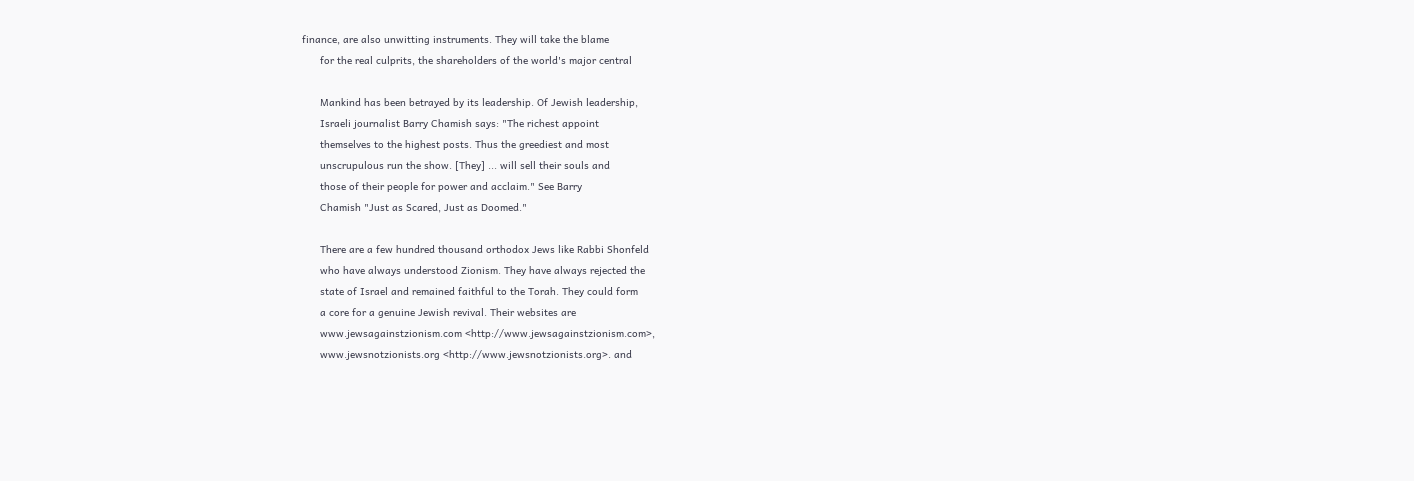finance, are also unwitting instruments. They will take the blame
      for the real culprits, the shareholders of the world's major central

      Mankind has been betrayed by its leadership. Of Jewish leadership,
      Israeli journalist Barry Chamish says: "The richest appoint
      themselves to the highest posts. Thus the greediest and most
      unscrupulous run the show. [They] ... will sell their souls and
      those of their people for power and acclaim." See Barry
      Chamish "Just as Scared, Just as Doomed."

      There are a few hundred thousand orthodox Jews like Rabbi Shonfeld
      who have always understood Zionism. They have always rejected the
      state of Israel and remained faithful to the Torah. They could form
      a core for a genuine Jewish revival. Their websites are
      www.jewsagainstzionism.com <http://www.jewsagainstzionism.com>,
      www.jewsnotzionists.org <http://www.jewsnotzionists.org>. and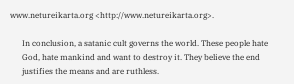www.netureikarta.org <http://www.netureikarta.org>.

      In conclusion, a satanic cult governs the world. These people hate
      God, hate mankind and want to destroy it. They believe the end
      justifies the means and are ruthless.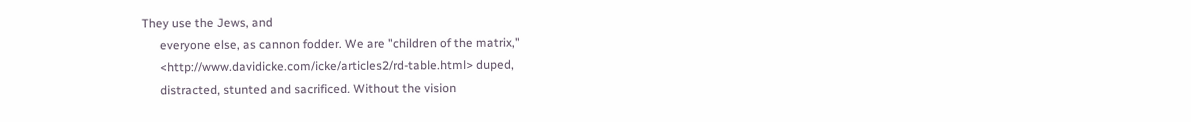They use the Jews, and
      everyone else, as cannon fodder. We are "children of the matrix,"
      <http://www.davidicke.com/icke/articles2/rd-table.html> duped,
      distracted, stunted and sacrificed. Without the vision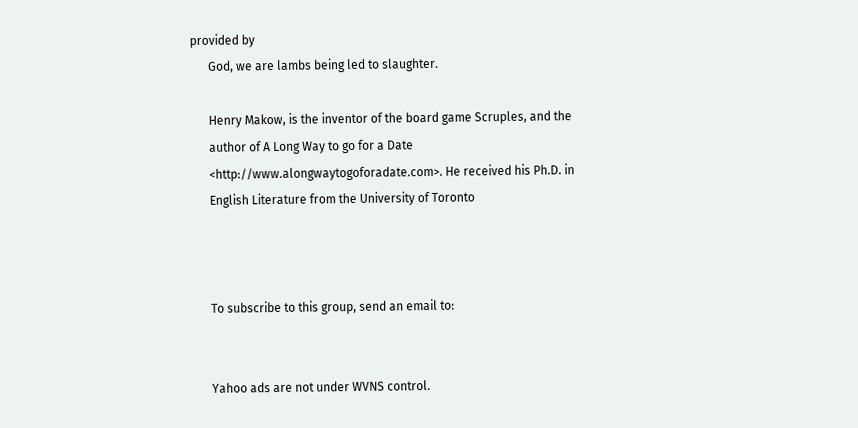provided by
      God, we are lambs being led to slaughter.

      Henry Makow, is the inventor of the board game Scruples, and the
      author of A Long Way to go for a Date
      <http://www.alongwaytogoforadate.com>. He received his Ph.D. in
      English Literature from the University of Toronto



      To subscribe to this group, send an email to:


      Yahoo ads are not under WVNS control.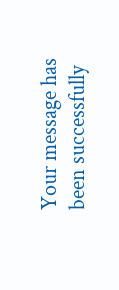Your message has been successfully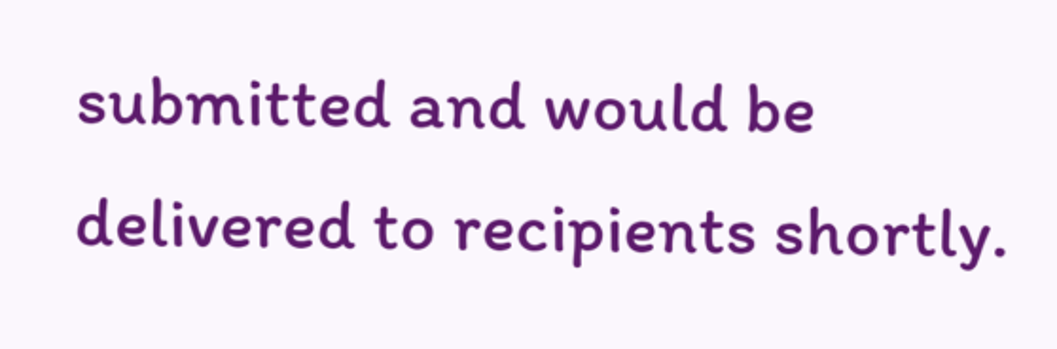submitted and would be delivered to recipients shortly.